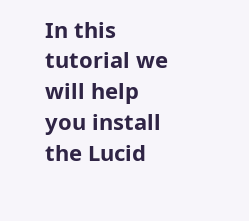In this tutorial we will help you install the Lucid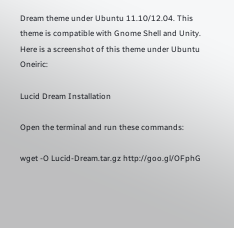Dream theme under Ubuntu 11.10/12.04. This theme is compatible with Gnome Shell and Unity. Here is a screenshot of this theme under Ubuntu Oneiric:

Lucid Dream Installation

Open the terminal and run these commands:

wget -O Lucid-Dream.tar.gz http://goo.gl/OFphG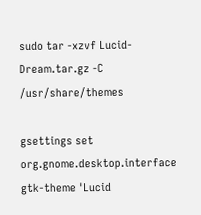sudo tar -xzvf Lucid-Dream.tar.gz -C /usr/share/themes

gsettings set org.gnome.desktop.interface gtk-theme 'Lucid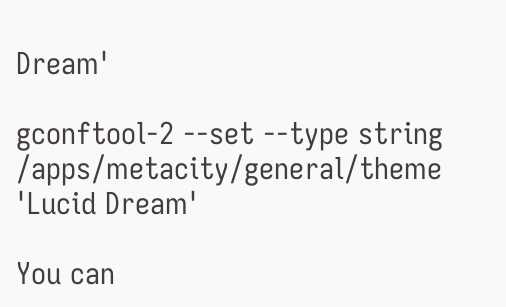Dream'

gconftool-2 --set --type string /apps/metacity/general/theme 'Lucid Dream'

You can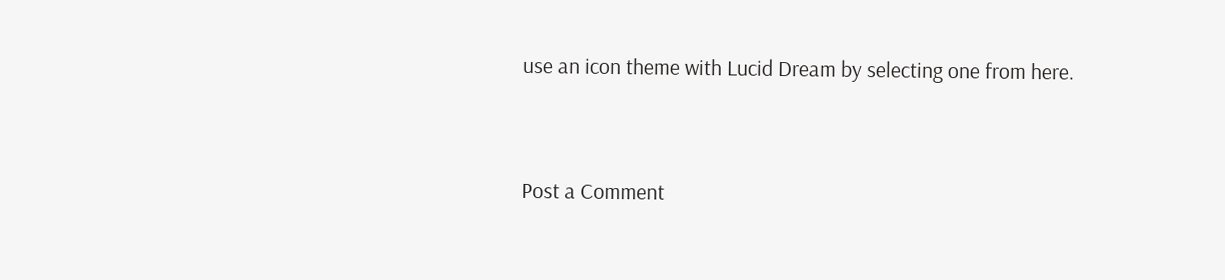use an icon theme with Lucid Dream by selecting one from here.


Post a Comment